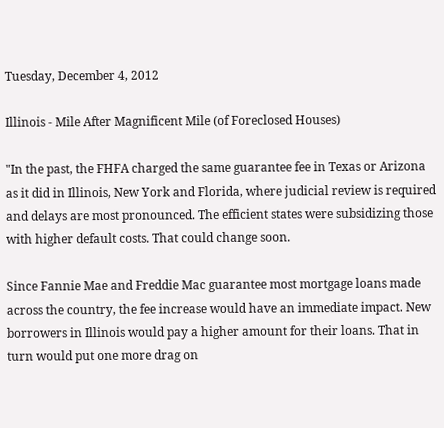Tuesday, December 4, 2012

Illinois - Mile After Magnificent Mile (of Foreclosed Houses)

"In the past, the FHFA charged the same guarantee fee in Texas or Arizona as it did in Illinois, New York and Florida, where judicial review is required and delays are most pronounced. The efficient states were subsidizing those with higher default costs. That could change soon.

Since Fannie Mae and Freddie Mac guarantee most mortgage loans made across the country, the fee increase would have an immediate impact. New borrowers in Illinois would pay a higher amount for their loans. That in turn would put one more drag on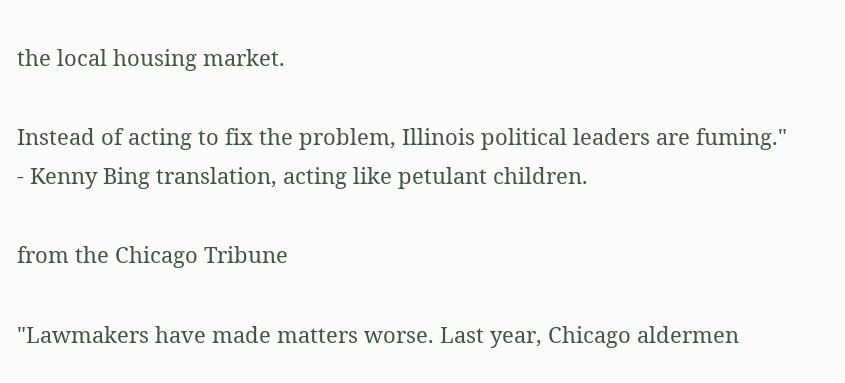the local housing market.

Instead of acting to fix the problem, Illinois political leaders are fuming." - Kenny Bing translation, acting like petulant children.

from the Chicago Tribune

"Lawmakers have made matters worse. Last year, Chicago aldermen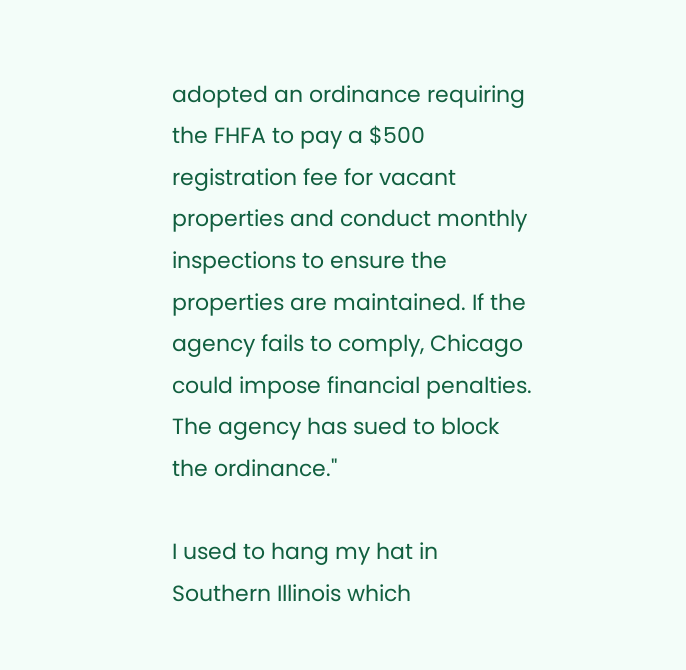adopted an ordinance requiring the FHFA to pay a $500 registration fee for vacant properties and conduct monthly inspections to ensure the properties are maintained. If the agency fails to comply, Chicago could impose financial penalties. The agency has sued to block the ordinance."

I used to hang my hat in Southern Illinois which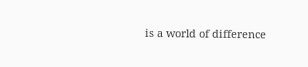is a world of difference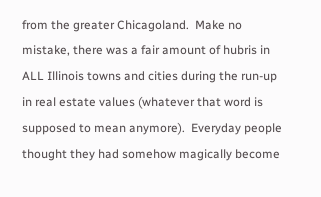from the greater Chicagoland.  Make no mistake, there was a fair amount of hubris in ALL Illinois towns and cities during the run-up in real estate values (whatever that word is supposed to mean anymore).  Everyday people thought they had somehow magically become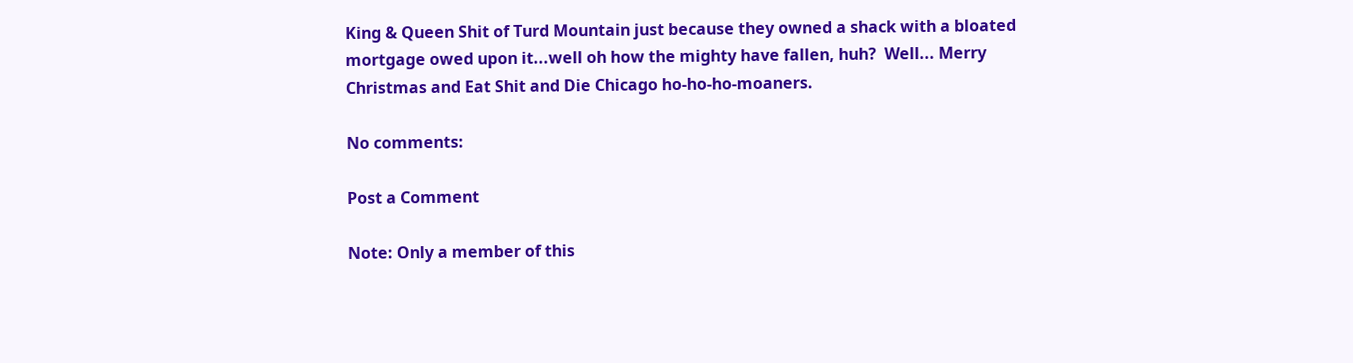King & Queen Shit of Turd Mountain just because they owned a shack with a bloated mortgage owed upon it...well oh how the mighty have fallen, huh?  Well... Merry Christmas and Eat Shit and Die Chicago ho-ho-ho-moaners.

No comments:

Post a Comment

Note: Only a member of this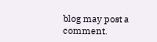blog may post a comment.